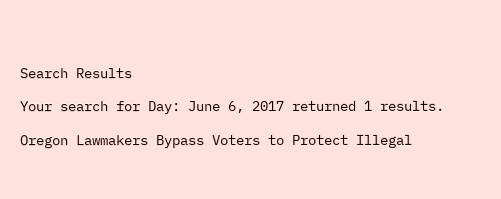Search Results

Your search for Day: June 6, 2017 returned 1 results.

Oregon Lawmakers Bypass Voters to Protect Illegal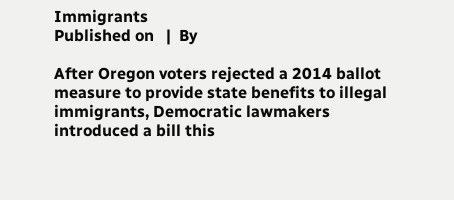Immigrants
Published on   |  By

After Oregon voters rejected a 2014 ballot measure to provide state benefits to illegal immigrants, Democratic lawmakers introduced a bill this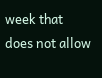week that does not allow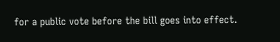for a public vote before the bill goes into effect.